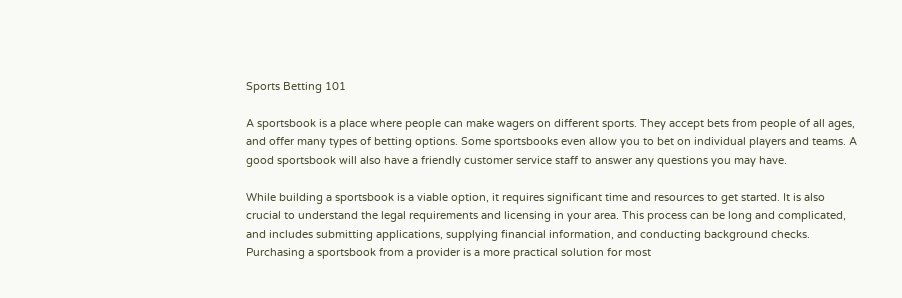Sports Betting 101

A sportsbook is a place where people can make wagers on different sports. They accept bets from people of all ages, and offer many types of betting options. Some sportsbooks even allow you to bet on individual players and teams. A good sportsbook will also have a friendly customer service staff to answer any questions you may have.

While building a sportsbook is a viable option, it requires significant time and resources to get started. It is also crucial to understand the legal requirements and licensing in your area. This process can be long and complicated, and includes submitting applications, supplying financial information, and conducting background checks. Purchasing a sportsbook from a provider is a more practical solution for most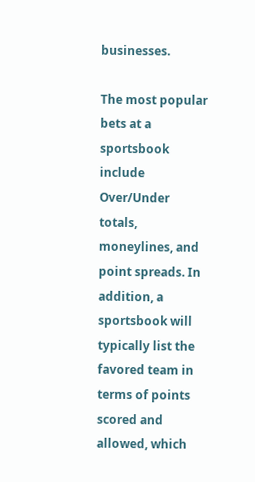businesses.

The most popular bets at a sportsbook include Over/Under totals, moneylines, and point spreads. In addition, a sportsbook will typically list the favored team in terms of points scored and allowed, which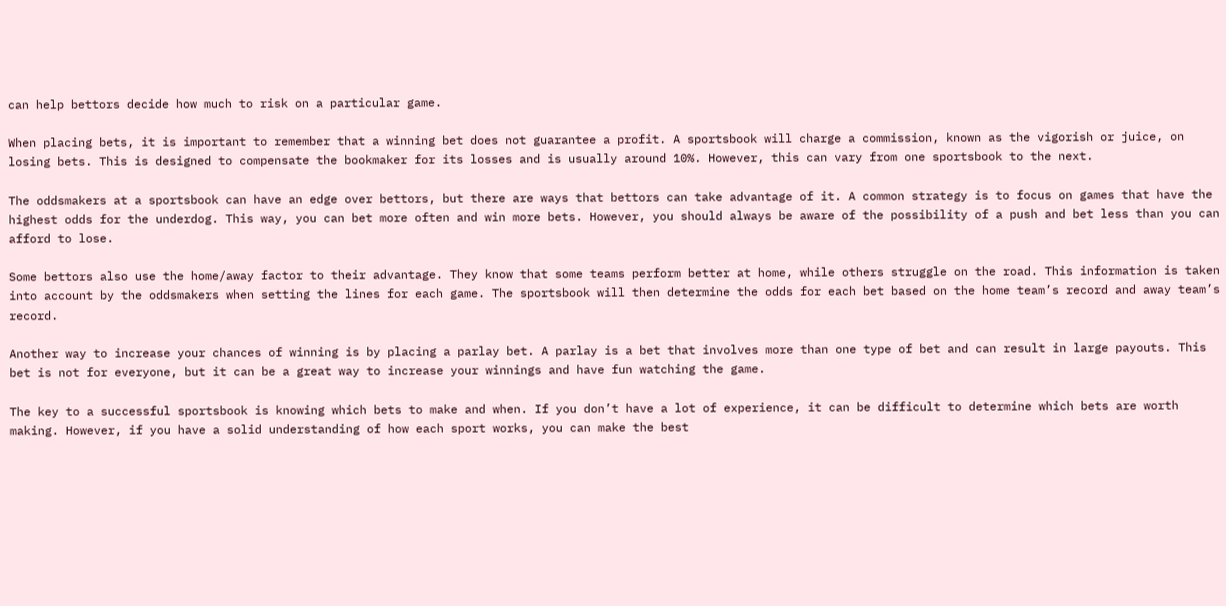can help bettors decide how much to risk on a particular game.

When placing bets, it is important to remember that a winning bet does not guarantee a profit. A sportsbook will charge a commission, known as the vigorish or juice, on losing bets. This is designed to compensate the bookmaker for its losses and is usually around 10%. However, this can vary from one sportsbook to the next.

The oddsmakers at a sportsbook can have an edge over bettors, but there are ways that bettors can take advantage of it. A common strategy is to focus on games that have the highest odds for the underdog. This way, you can bet more often and win more bets. However, you should always be aware of the possibility of a push and bet less than you can afford to lose.

Some bettors also use the home/away factor to their advantage. They know that some teams perform better at home, while others struggle on the road. This information is taken into account by the oddsmakers when setting the lines for each game. The sportsbook will then determine the odds for each bet based on the home team’s record and away team’s record.

Another way to increase your chances of winning is by placing a parlay bet. A parlay is a bet that involves more than one type of bet and can result in large payouts. This bet is not for everyone, but it can be a great way to increase your winnings and have fun watching the game.

The key to a successful sportsbook is knowing which bets to make and when. If you don’t have a lot of experience, it can be difficult to determine which bets are worth making. However, if you have a solid understanding of how each sport works, you can make the best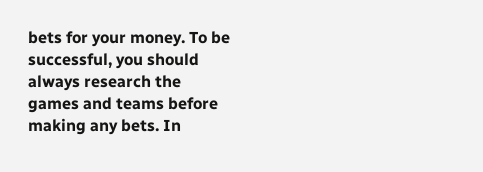bets for your money. To be successful, you should always research the games and teams before making any bets. In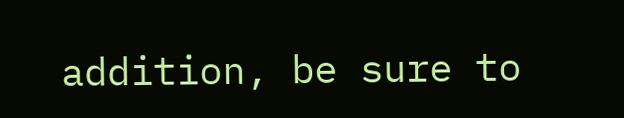addition, be sure to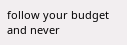follow your budget and never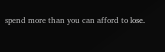spend more than you can afford to lose.